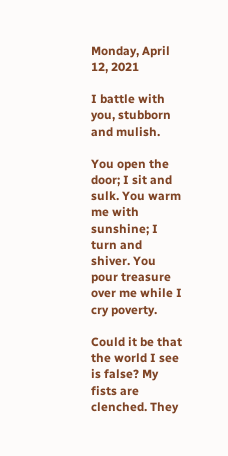Monday, April 12, 2021

I battle with you, stubborn and mulish.

You open the door; I sit and sulk. You warm me with sunshine; I turn and shiver. You pour treasure over me while I cry poverty.

Could it be that the world I see is false? My fists are clenched. They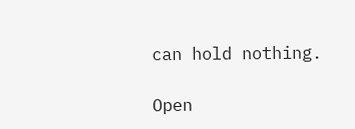can hold nothing.

Open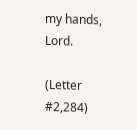my hands, Lord.

(Letter #2,284)